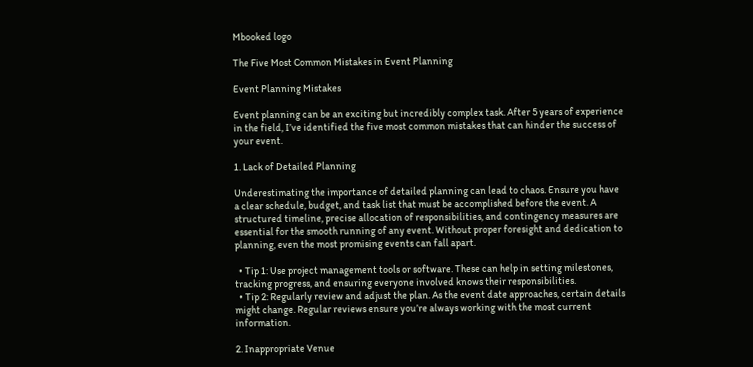Mbooked logo

The Five Most Common Mistakes in Event Planning

Event Planning Mistakes

Event planning can be an exciting but incredibly complex task. After 5 years of experience in the field, I’ve identified the five most common mistakes that can hinder the success of your event.

1. Lack of Detailed Planning

Underestimating the importance of detailed planning can lead to chaos. Ensure you have a clear schedule, budget, and task list that must be accomplished before the event. A structured timeline, precise allocation of responsibilities, and contingency measures are essential for the smooth running of any event. Without proper foresight and dedication to planning, even the most promising events can fall apart.

  • Tip 1: Use project management tools or software. These can help in setting milestones, tracking progress, and ensuring everyone involved knows their responsibilities.
  • Tip 2: Regularly review and adjust the plan. As the event date approaches, certain details might change. Regular reviews ensure you’re always working with the most current information.

2. Inappropriate Venue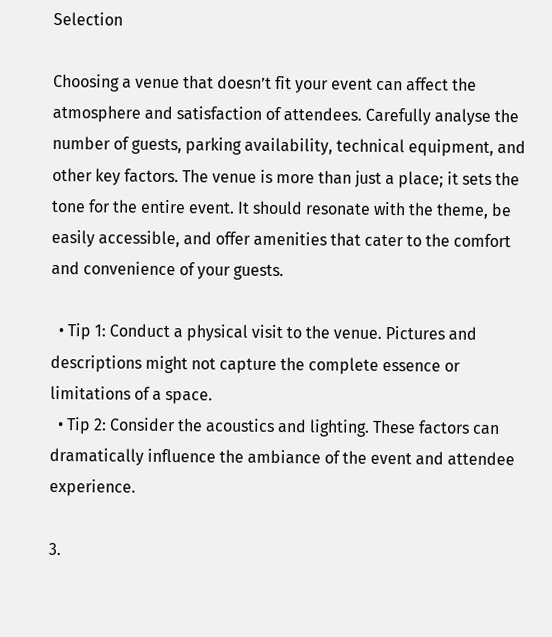Selection

Choosing a venue that doesn’t fit your event can affect the atmosphere and satisfaction of attendees. Carefully analyse the number of guests, parking availability, technical equipment, and other key factors. The venue is more than just a place; it sets the tone for the entire event. It should resonate with the theme, be easily accessible, and offer amenities that cater to the comfort and convenience of your guests.

  • Tip 1: Conduct a physical visit to the venue. Pictures and descriptions might not capture the complete essence or limitations of a space.
  • Tip 2: Consider the acoustics and lighting. These factors can dramatically influence the ambiance of the event and attendee experience.

3.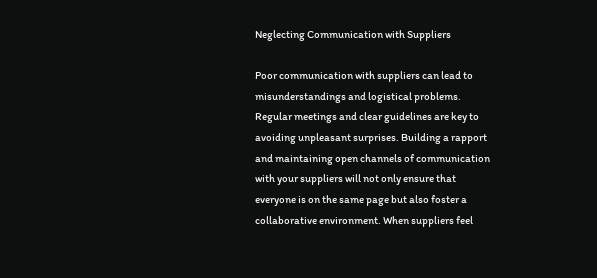Neglecting Communication with Suppliers

Poor communication with suppliers can lead to misunderstandings and logistical problems. Regular meetings and clear guidelines are key to avoiding unpleasant surprises. Building a rapport and maintaining open channels of communication with your suppliers will not only ensure that everyone is on the same page but also foster a collaborative environment. When suppliers feel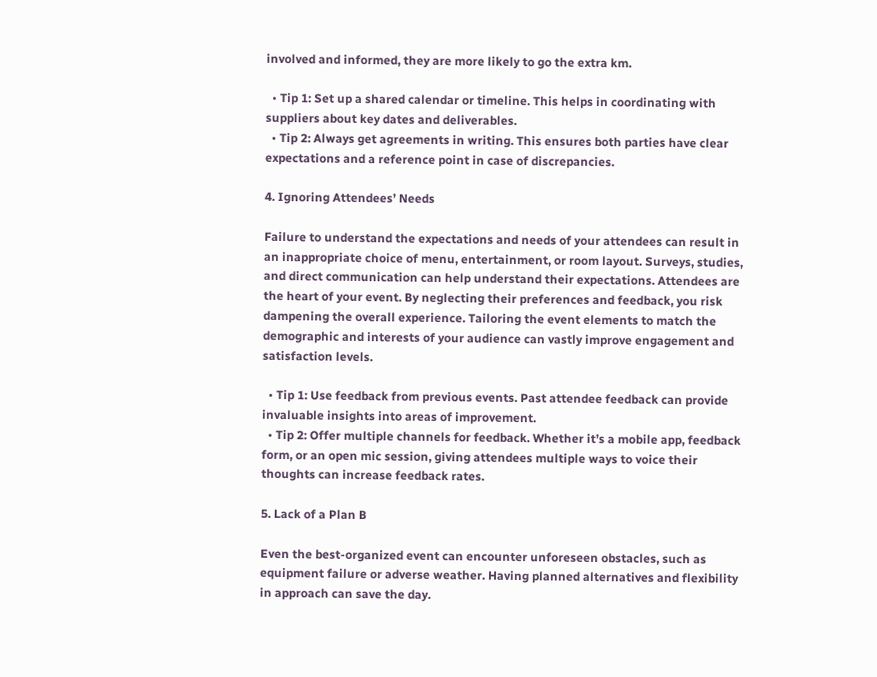involved and informed, they are more likely to go the extra km.

  • Tip 1: Set up a shared calendar or timeline. This helps in coordinating with suppliers about key dates and deliverables.
  • Tip 2: Always get agreements in writing. This ensures both parties have clear expectations and a reference point in case of discrepancies.

4. Ignoring Attendees’ Needs

Failure to understand the expectations and needs of your attendees can result in an inappropriate choice of menu, entertainment, or room layout. Surveys, studies, and direct communication can help understand their expectations. Attendees are the heart of your event. By neglecting their preferences and feedback, you risk dampening the overall experience. Tailoring the event elements to match the demographic and interests of your audience can vastly improve engagement and satisfaction levels.

  • Tip 1: Use feedback from previous events. Past attendee feedback can provide invaluable insights into areas of improvement.
  • Tip 2: Offer multiple channels for feedback. Whether it’s a mobile app, feedback form, or an open mic session, giving attendees multiple ways to voice their thoughts can increase feedback rates.

5. Lack of a Plan B

Even the best-organized event can encounter unforeseen obstacles, such as equipment failure or adverse weather. Having planned alternatives and flexibility in approach can save the day.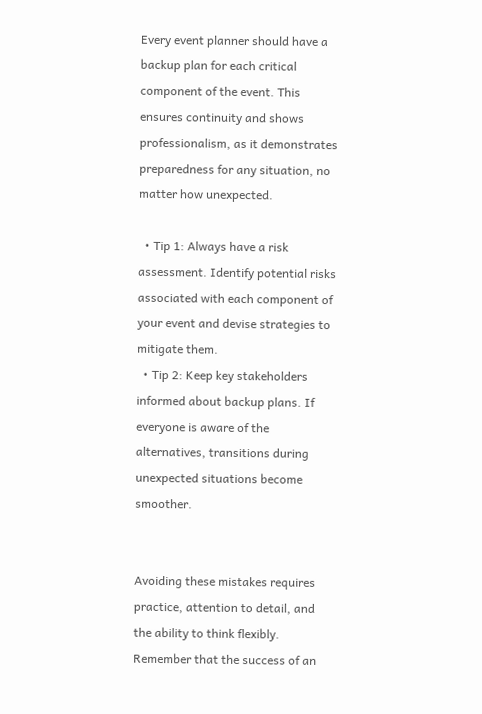Every event planner should have a backup plan for each critical component of the event. This ensures continuity and shows professionalism, as it demonstrates preparedness for any situation, no matter how unexpected.

  • Tip 1: Always have a risk assessment. Identify potential risks associated with each component of your event and devise strategies to mitigate them.
  • Tip 2: Keep key stakeholders informed about backup plans. If everyone is aware of the alternatives, transitions during unexpected situations become smoother.


Avoiding these mistakes requires practice, attention to detail, and the ability to think flexibly. Remember that the success of an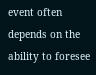event often depends on the ability to foresee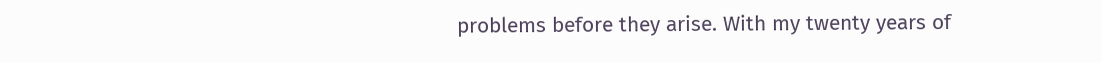problems before they arise. With my twenty years of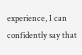experience, I can confidently say that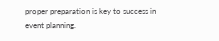proper preparation is key to success in event planning.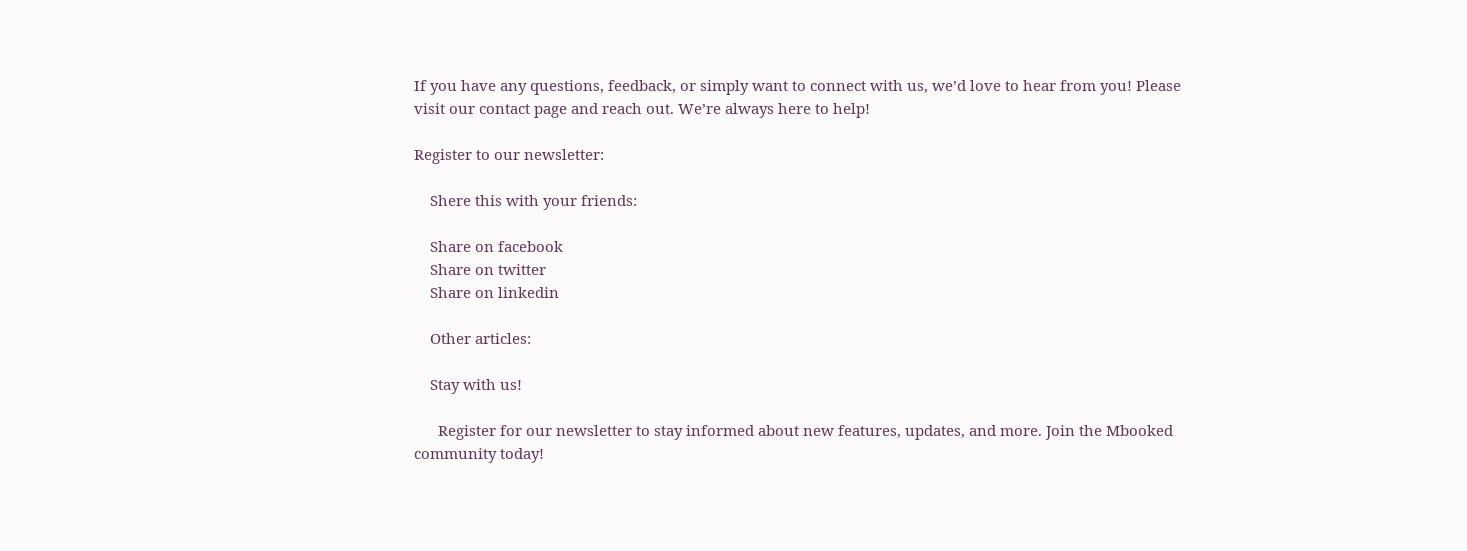If you have any questions, feedback, or simply want to connect with us, we’d love to hear from you! Please visit our contact page and reach out. We’re always here to help!

Register to our newsletter:

    Shere this with your friends:

    Share on facebook
    Share on twitter
    Share on linkedin

    Other articles:

    Stay with us!

      Register for our newsletter to stay informed about new features, updates, and more. Join the Mbooked community today!